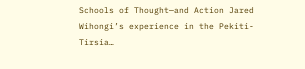Schools of Thought—and Action Jared Wihongi’s experience in the Pekiti-Tirsia…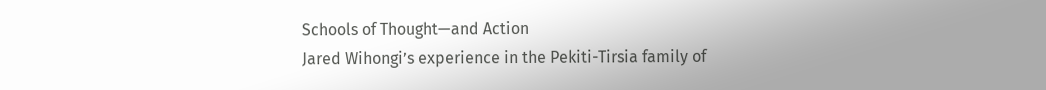Schools of Thought—and Action
Jared Wihongi’s experience in the Pekiti-Tirsia family of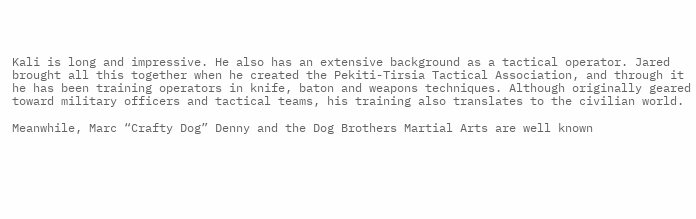Kali is long and impressive. He also has an extensive background as a tactical operator. Jared brought all this together when he created the Pekiti-Tirsia Tactical Association, and through it he has been training operators in knife, baton and weapons techniques. Although originally geared toward military officers and tactical teams, his training also translates to the civilian world.

Meanwhile, Marc “Crafty Dog” Denny and the Dog Brothers Martial Arts are well known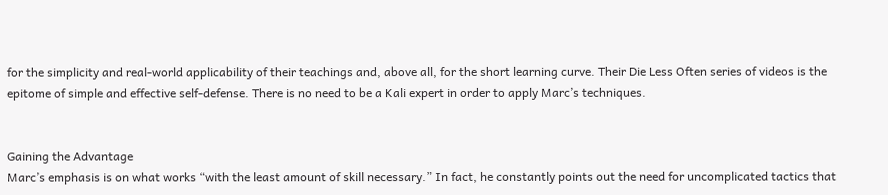for the simplicity and real-world applicability of their teachings and, above all, for the short learning curve. Their Die Less Often series of videos is the epitome of simple and effective self-defense. There is no need to be a Kali expert in order to apply Marc’s techniques.


Gaining the Advantage
Marc’s emphasis is on what works “with the least amount of skill necessary.” In fact, he constantly points out the need for uncomplicated tactics that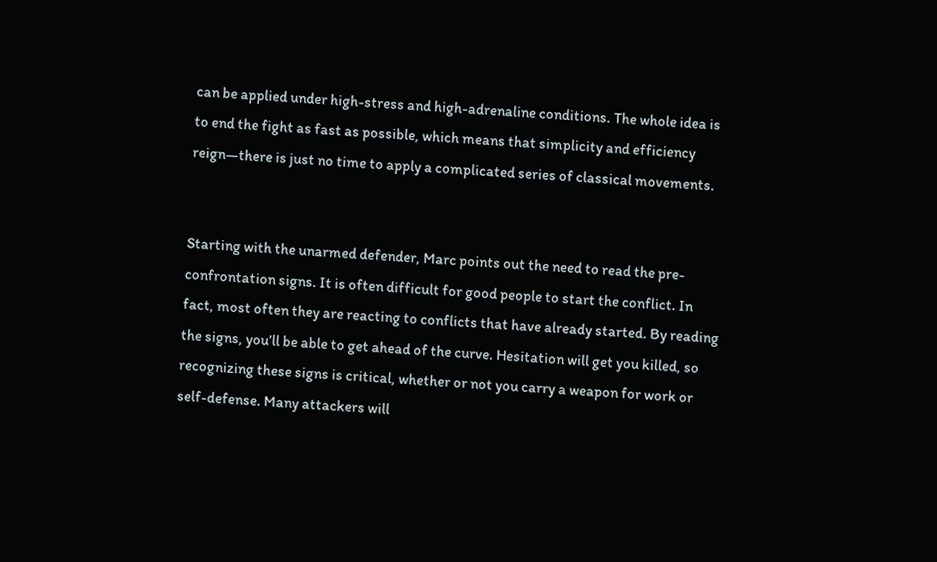can be applied under high-stress and high-adrenaline conditions. The whole idea is to end the fight as fast as possible, which means that simplicity and efficiency reign—there is just no time to apply a complicated series of classical movements.


Starting with the unarmed defender, Marc points out the need to read the pre-confrontation signs. It is often difficult for good people to start the conflict. In fact, most often they are reacting to conflicts that have already started. By reading the signs, you’ll be able to get ahead of the curve. Hesitation will get you killed, so recognizing these signs is critical, whether or not you carry a weapon for work or self-defense. Many attackers will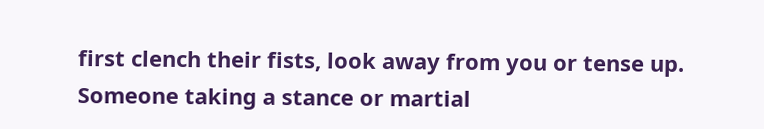first clench their fists, look away from you or tense up. Someone taking a stance or martial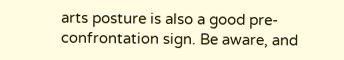arts posture is also a good pre-confrontation sign. Be aware, and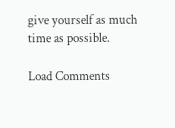give yourself as much time as possible.

Load Comments